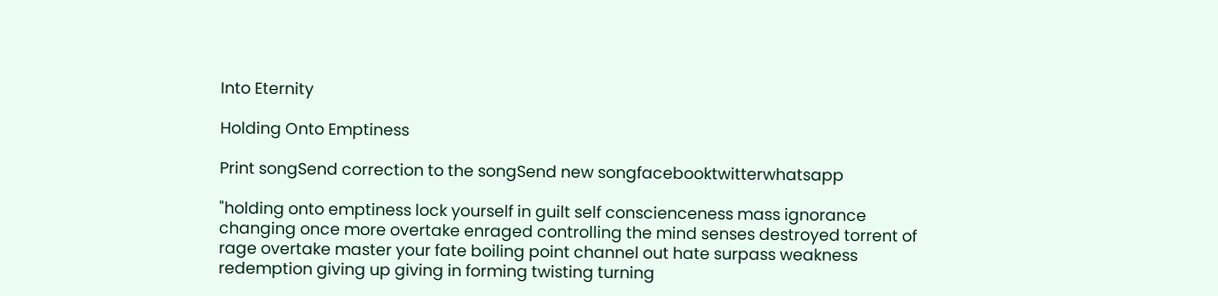Into Eternity

Holding Onto Emptiness

Print songSend correction to the songSend new songfacebooktwitterwhatsapp

"holding onto emptiness lock yourself in guilt self conscienceness mass ignorance changing once more overtake enraged controlling the mind senses destroyed torrent of rage overtake master your fate boiling point channel out hate surpass weakness redemption giving up giving in forming twisting turning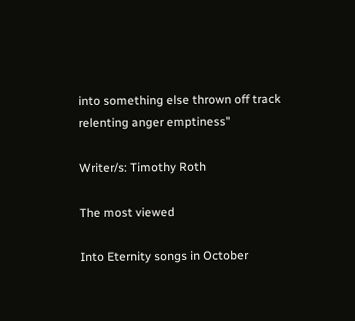into something else thrown off track relenting anger emptiness"

Writer/s: Timothy Roth

The most viewed

Into Eternity songs in October